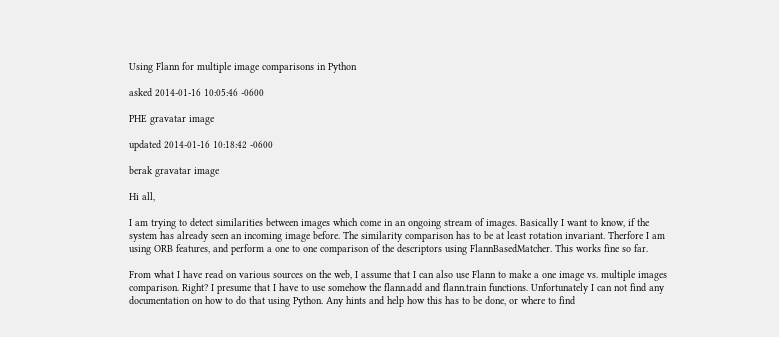Using Flann for multiple image comparisons in Python

asked 2014-01-16 10:05:46 -0600

PHE gravatar image

updated 2014-01-16 10:18:42 -0600

berak gravatar image

Hi all,

I am trying to detect similarities between images which come in an ongoing stream of images. Basically I want to know, if the system has already seen an incoming image before. The similarity comparison has to be at least rotation invariant. Therfore I am using ORB features, and perform a one to one comparison of the descriptors using FlannBasedMatcher. This works fine so far.

From what I have read on various sources on the web, I assume that I can also use Flann to make a one image vs. multiple images comparison. Right? I presume that I have to use somehow the flann.add and flann.train functions. Unfortunately I can not find any documentation on how to do that using Python. Any hints and help how this has to be done, or where to find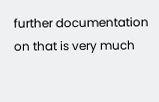further documentation on that is very much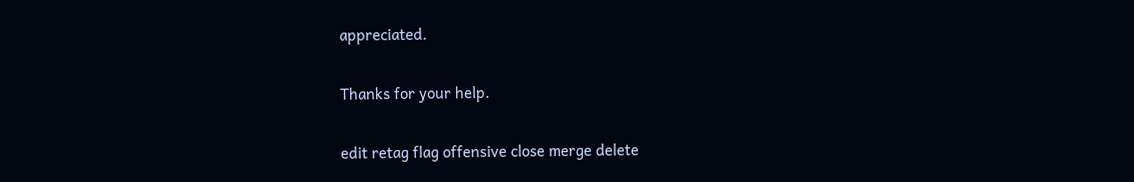appreciated.

Thanks for your help.

edit retag flag offensive close merge delete